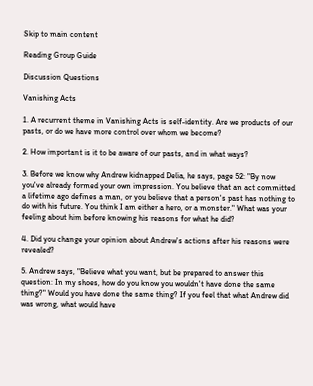Skip to main content

Reading Group Guide

Discussion Questions

Vanishing Acts

1. A recurrent theme in Vanishing Acts is self-identity. Are we products of our pasts, or do we have more control over whom we become?

2. How important is it to be aware of our pasts, and in what ways?

3. Before we know why Andrew kidnapped Delia, he says, page 52: "By now you've already formed your own impression. You believe that an act committed a lifetime ago defines a man, or you believe that a person's past has nothing to do with his future. You think I am either a hero, or a monster." What was your feeling about him before knowing his reasons for what he did?

4. Did you change your opinion about Andrew's actions after his reasons were revealed?

5. Andrew says, "Believe what you want, but be prepared to answer this question: In my shoes, how do you know you wouldn't have done the same thing?" Would you have done the same thing? If you feel that what Andrew did was wrong, what would have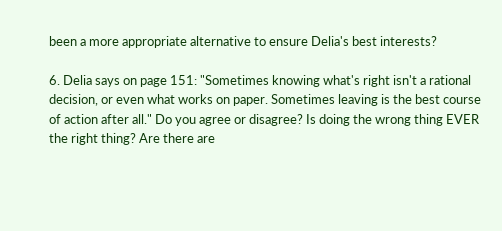been a more appropriate alternative to ensure Delia's best interests?

6. Delia says on page 151: "Sometimes knowing what's right isn't a rational decision, or even what works on paper. Sometimes leaving is the best course of action after all." Do you agree or disagree? Is doing the wrong thing EVER the right thing? Are there are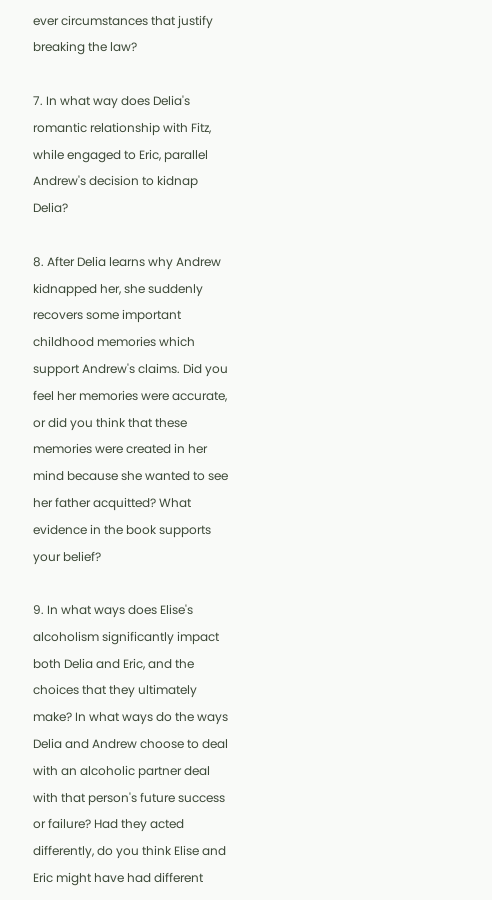ever circumstances that justify breaking the law?

7. In what way does Delia's romantic relationship with Fitz, while engaged to Eric, parallel Andrew's decision to kidnap Delia?

8. After Delia learns why Andrew kidnapped her, she suddenly recovers some important childhood memories which support Andrew's claims. Did you feel her memories were accurate, or did you think that these memories were created in her mind because she wanted to see her father acquitted? What evidence in the book supports your belief?

9. In what ways does Elise's alcoholism significantly impact both Delia and Eric, and the choices that they ultimately make? In what ways do the ways Delia and Andrew choose to deal with an alcoholic partner deal with that person's future success or failure? Had they acted differently, do you think Elise and Eric might have had different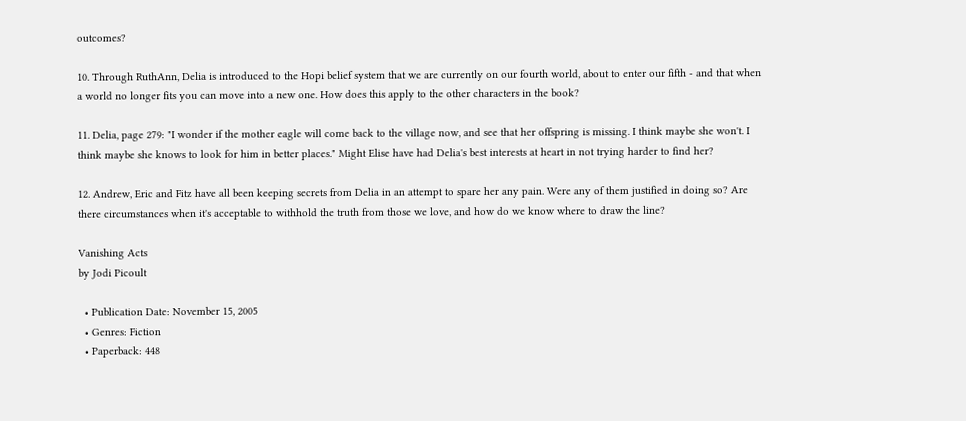outcomes?

10. Through RuthAnn, Delia is introduced to the Hopi belief system that we are currently on our fourth world, about to enter our fifth - and that when a world no longer fits you can move into a new one. How does this apply to the other characters in the book?

11. Delia, page 279: "I wonder if the mother eagle will come back to the village now, and see that her offspring is missing. I think maybe she won't. I think maybe she knows to look for him in better places." Might Elise have had Delia's best interests at heart in not trying harder to find her?

12. Andrew, Eric and Fitz have all been keeping secrets from Delia in an attempt to spare her any pain. Were any of them justified in doing so? Are there circumstances when it's acceptable to withhold the truth from those we love, and how do we know where to draw the line?

Vanishing Acts
by Jodi Picoult

  • Publication Date: November 15, 2005
  • Genres: Fiction
  • Paperback: 448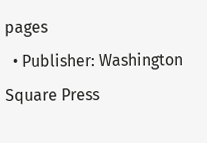pages
  • Publisher: Washington Square Press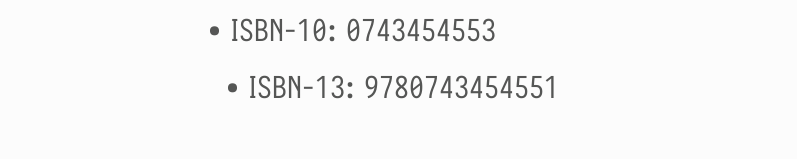• ISBN-10: 0743454553
  • ISBN-13: 9780743454551